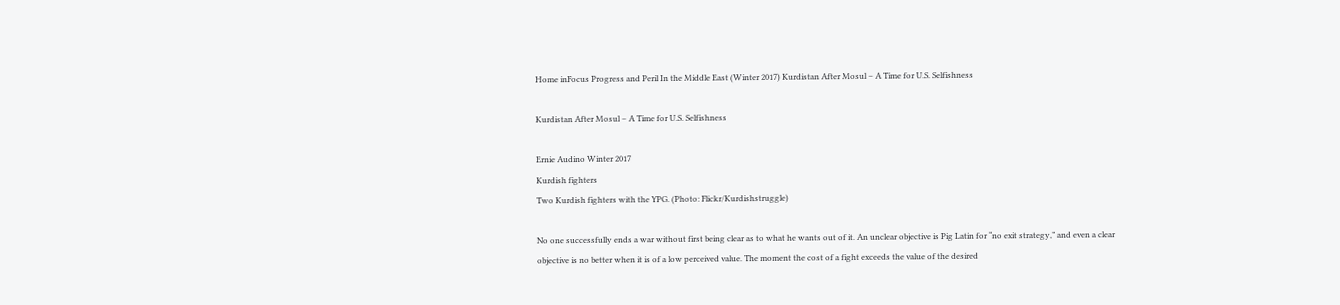Home inFocus Progress and Peril In the Middle East (Winter 2017) Kurdistan After Mosul – A Time for U.S. Selfishness

Kurdistan After Mosul – A Time for U.S. Selfishness

Ernie Audino Winter 2017
Kurdish fighters
Two Kurdish fighters with the YPG. (Photo: Flickr/Kurdishstruggle)

No one successfully ends a war without first being clear as to what he wants out of it. An unclear objective is Pig Latin for “no exit strategy,” and even a clear objective is no better when it is of a low perceived value. The moment the cost of a fight exceeds the value of the desired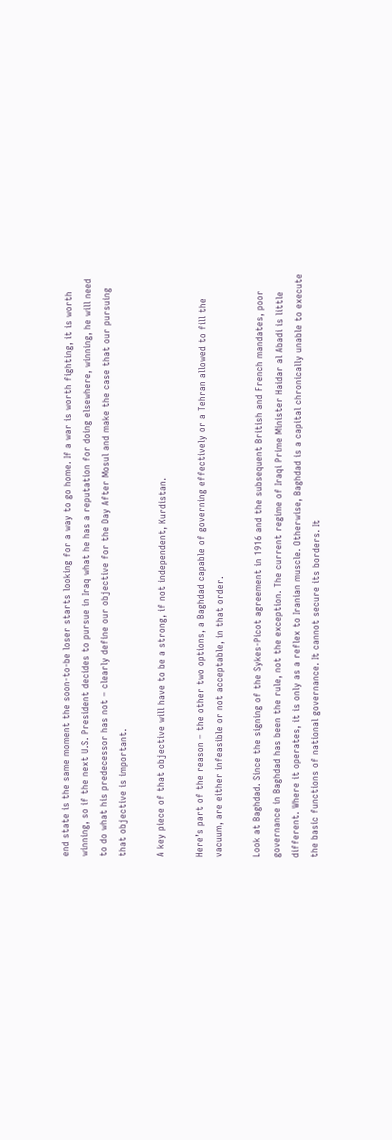end state is the same moment the soon-to-be loser starts looking for a way to go home. If a war is worth fighting, it is worth winning, so if the next U.S. President decides to pursue in Iraq what he has a reputation for doing elsewhere, winning, he will need to do what his predecessor has not – clearly define our objective for the Day After Mosul and make the case that our pursuing that objective is important.

A key piece of that objective will have to be a strong, if not independent, Kurdistan.

Here’s part of the reason – the other two options, a Baghdad capable of governing effectively or a Tehran allowed to fill the vacuum, are either infeasible or not acceptable, in that order.

Look at Baghdad. Since the signing of the Sykes-Picot agreement in 1916 and the subsequent British and French mandates, poor governance in Baghdad has been the rule, not the exception. The current regime of Iraqi Prime Minister Haidar al Abadi is little different. Where it operates, it is only as a reflex to Iranian muscle. Otherwise, Baghdad is a capital chronically unable to execute the basic functions of national governance. It cannot secure its borders. It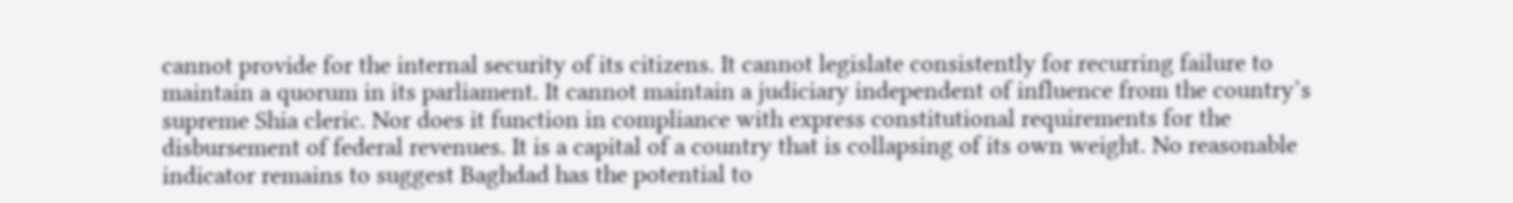cannot provide for the internal security of its citizens. It cannot legislate consistently for recurring failure to maintain a quorum in its parliament. It cannot maintain a judiciary independent of influence from the country’s supreme Shia cleric. Nor does it function in compliance with express constitutional requirements for the disbursement of federal revenues. It is a capital of a country that is collapsing of its own weight. No reasonable indicator remains to suggest Baghdad has the potential to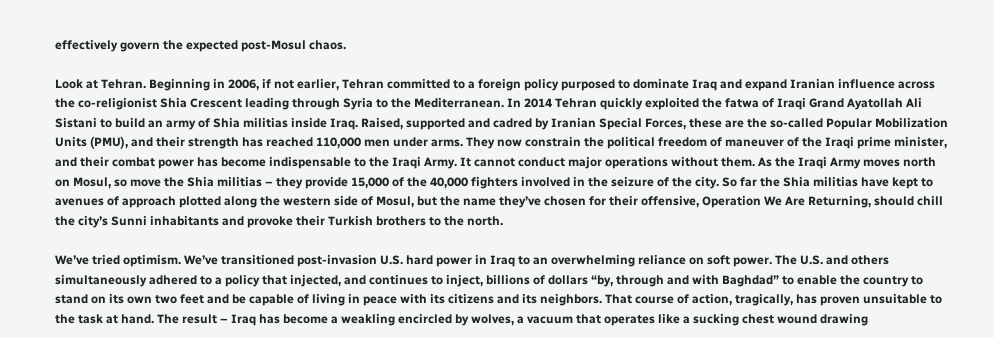effectively govern the expected post-Mosul chaos.

Look at Tehran. Beginning in 2006, if not earlier, Tehran committed to a foreign policy purposed to dominate Iraq and expand Iranian influence across the co-religionist Shia Crescent leading through Syria to the Mediterranean. In 2014 Tehran quickly exploited the fatwa of Iraqi Grand Ayatollah Ali Sistani to build an army of Shia militias inside Iraq. Raised, supported and cadred by Iranian Special Forces, these are the so-called Popular Mobilization Units (PMU), and their strength has reached 110,000 men under arms. They now constrain the political freedom of maneuver of the Iraqi prime minister, and their combat power has become indispensable to the Iraqi Army. It cannot conduct major operations without them. As the Iraqi Army moves north on Mosul, so move the Shia militias – they provide 15,000 of the 40,000 fighters involved in the seizure of the city. So far the Shia militias have kept to avenues of approach plotted along the western side of Mosul, but the name they’ve chosen for their offensive, Operation We Are Returning, should chill the city’s Sunni inhabitants and provoke their Turkish brothers to the north.

We’ve tried optimism. We’ve transitioned post-invasion U.S. hard power in Iraq to an overwhelming reliance on soft power. The U.S. and others simultaneously adhered to a policy that injected, and continues to inject, billions of dollars “by, through and with Baghdad” to enable the country to stand on its own two feet and be capable of living in peace with its citizens and its neighbors. That course of action, tragically, has proven unsuitable to the task at hand. The result – Iraq has become a weakling encircled by wolves, a vacuum that operates like a sucking chest wound drawing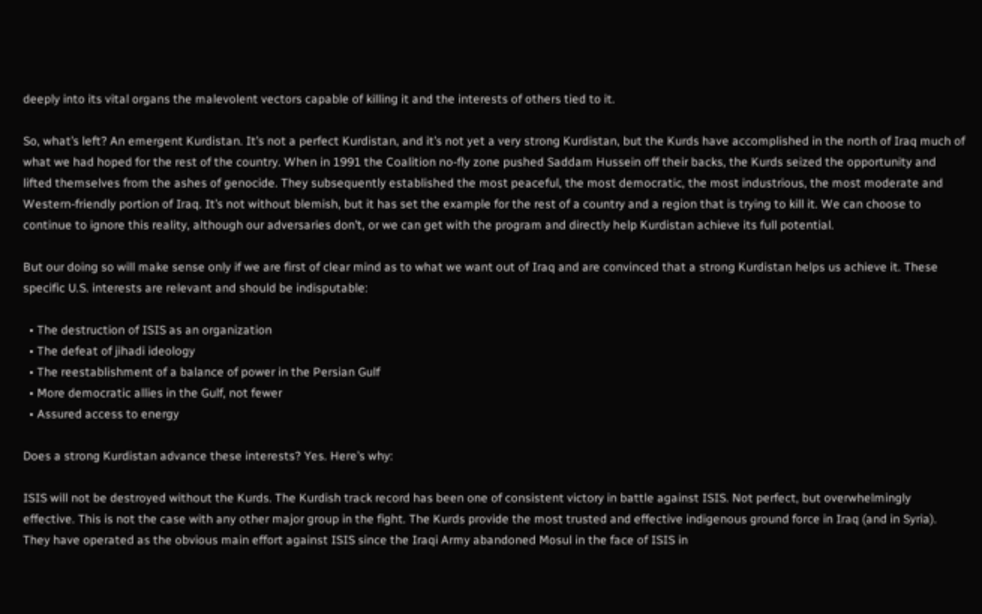deeply into its vital organs the malevolent vectors capable of killing it and the interests of others tied to it.

So, what’s left? An emergent Kurdistan. It’s not a perfect Kurdistan, and it’s not yet a very strong Kurdistan, but the Kurds have accomplished in the north of Iraq much of what we had hoped for the rest of the country. When in 1991 the Coalition no-fly zone pushed Saddam Hussein off their backs, the Kurds seized the opportunity and lifted themselves from the ashes of genocide. They subsequently established the most peaceful, the most democratic, the most industrious, the most moderate and Western-friendly portion of Iraq. It’s not without blemish, but it has set the example for the rest of a country and a region that is trying to kill it. We can choose to continue to ignore this reality, although our adversaries don’t, or we can get with the program and directly help Kurdistan achieve its full potential.

But our doing so will make sense only if we are first of clear mind as to what we want out of Iraq and are convinced that a strong Kurdistan helps us achieve it. These specific U.S. interests are relevant and should be indisputable:

  • The destruction of ISIS as an organization
  • The defeat of jihadi ideology
  • The reestablishment of a balance of power in the Persian Gulf
  • More democratic allies in the Gulf, not fewer
  • Assured access to energy

Does a strong Kurdistan advance these interests? Yes. Here’s why:

ISIS will not be destroyed without the Kurds. The Kurdish track record has been one of consistent victory in battle against ISIS. Not perfect, but overwhelmingly effective. This is not the case with any other major group in the fight. The Kurds provide the most trusted and effective indigenous ground force in Iraq (and in Syria). They have operated as the obvious main effort against ISIS since the Iraqi Army abandoned Mosul in the face of ISIS in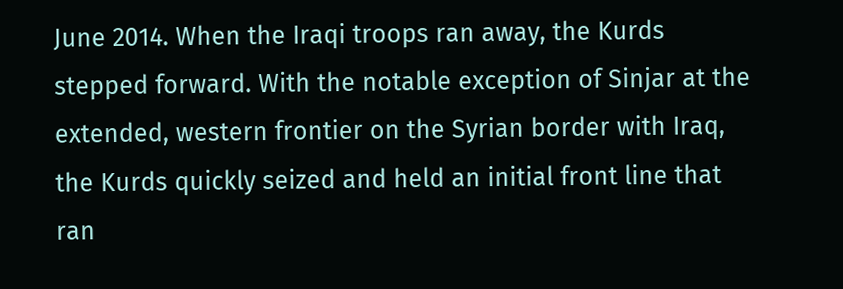June 2014. When the Iraqi troops ran away, the Kurds stepped forward. With the notable exception of Sinjar at the extended, western frontier on the Syrian border with Iraq, the Kurds quickly seized and held an initial front line that ran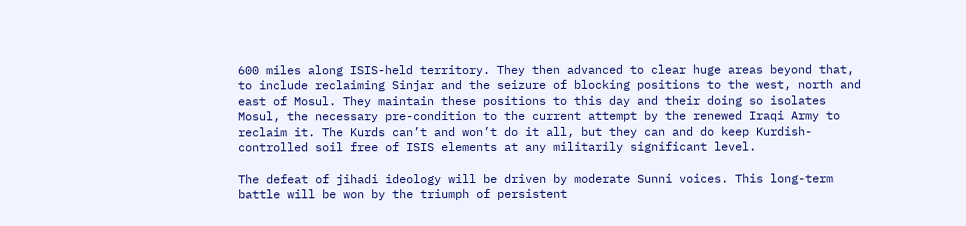600 miles along ISIS-held territory. They then advanced to clear huge areas beyond that, to include reclaiming Sinjar and the seizure of blocking positions to the west, north and east of Mosul. They maintain these positions to this day and their doing so isolates Mosul, the necessary pre-condition to the current attempt by the renewed Iraqi Army to reclaim it. The Kurds can’t and won’t do it all, but they can and do keep Kurdish-controlled soil free of ISIS elements at any militarily significant level.

The defeat of jihadi ideology will be driven by moderate Sunni voices. This long-term battle will be won by the triumph of persistent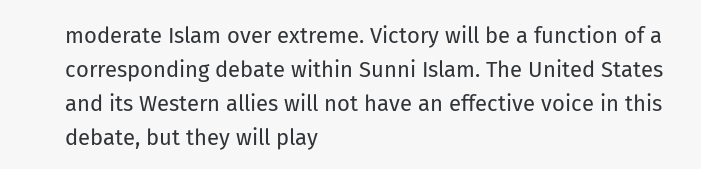moderate Islam over extreme. Victory will be a function of a corresponding debate within Sunni Islam. The United States and its Western allies will not have an effective voice in this debate, but they will play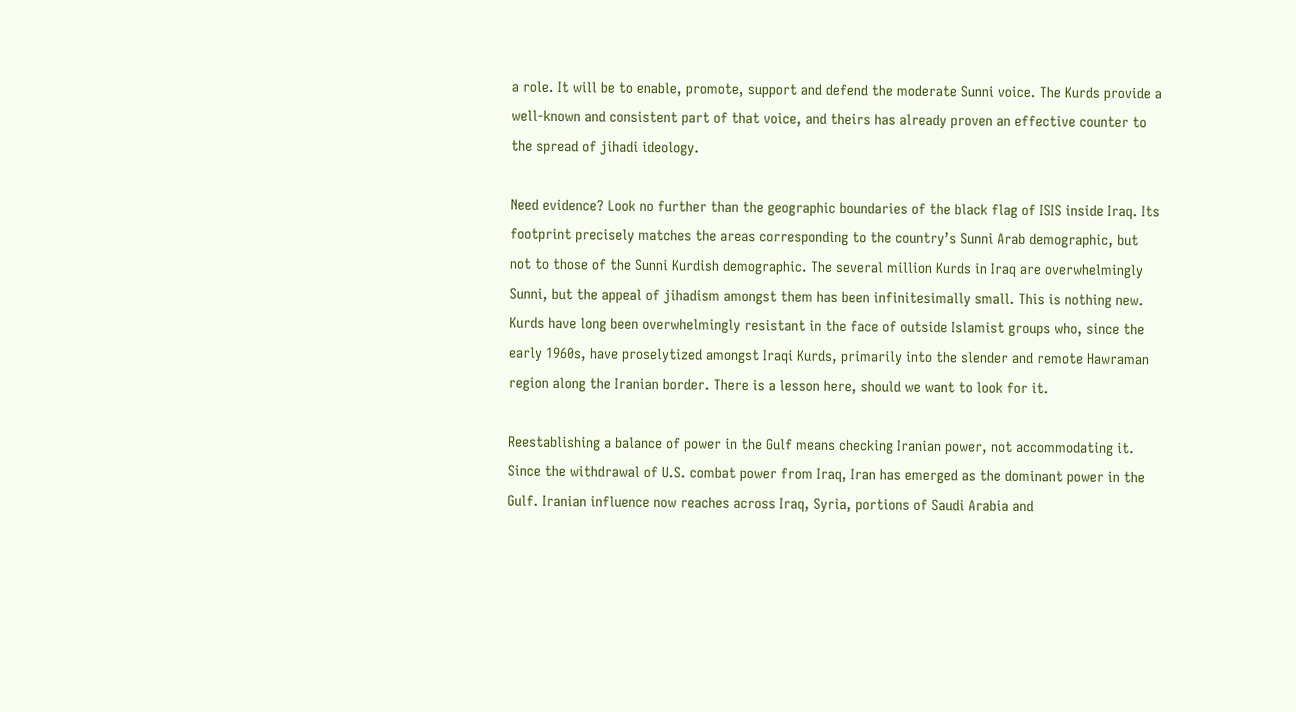a role. It will be to enable, promote, support and defend the moderate Sunni voice. The Kurds provide a well-known and consistent part of that voice, and theirs has already proven an effective counter to the spread of jihadi ideology.

Need evidence? Look no further than the geographic boundaries of the black flag of ISIS inside Iraq. Its footprint precisely matches the areas corresponding to the country’s Sunni Arab demographic, but not to those of the Sunni Kurdish demographic. The several million Kurds in Iraq are overwhelmingly Sunni, but the appeal of jihadism amongst them has been infinitesimally small. This is nothing new. Kurds have long been overwhelmingly resistant in the face of outside Islamist groups who, since the early 1960s, have proselytized amongst Iraqi Kurds, primarily into the slender and remote Hawraman region along the Iranian border. There is a lesson here, should we want to look for it.

Reestablishing a balance of power in the Gulf means checking Iranian power, not accommodating it. Since the withdrawal of U.S. combat power from Iraq, Iran has emerged as the dominant power in the Gulf. Iranian influence now reaches across Iraq, Syria, portions of Saudi Arabia and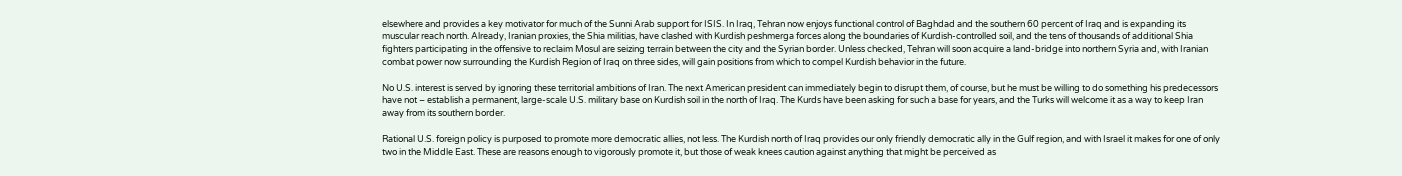elsewhere and provides a key motivator for much of the Sunni Arab support for ISIS. In Iraq, Tehran now enjoys functional control of Baghdad and the southern 60 percent of Iraq and is expanding its muscular reach north. Already, Iranian proxies, the Shia militias, have clashed with Kurdish peshmerga forces along the boundaries of Kurdish-controlled soil, and the tens of thousands of additional Shia fighters participating in the offensive to reclaim Mosul are seizing terrain between the city and the Syrian border. Unless checked, Tehran will soon acquire a land-bridge into northern Syria and, with Iranian combat power now surrounding the Kurdish Region of Iraq on three sides, will gain positions from which to compel Kurdish behavior in the future.

No U.S. interest is served by ignoring these territorial ambitions of Iran. The next American president can immediately begin to disrupt them, of course, but he must be willing to do something his predecessors have not – establish a permanent, large-scale U.S. military base on Kurdish soil in the north of Iraq. The Kurds have been asking for such a base for years, and the Turks will welcome it as a way to keep Iran away from its southern border.

Rational U.S. foreign policy is purposed to promote more democratic allies, not less. The Kurdish north of Iraq provides our only friendly democratic ally in the Gulf region, and with Israel it makes for one of only two in the Middle East. These are reasons enough to vigorously promote it, but those of weak knees caution against anything that might be perceived as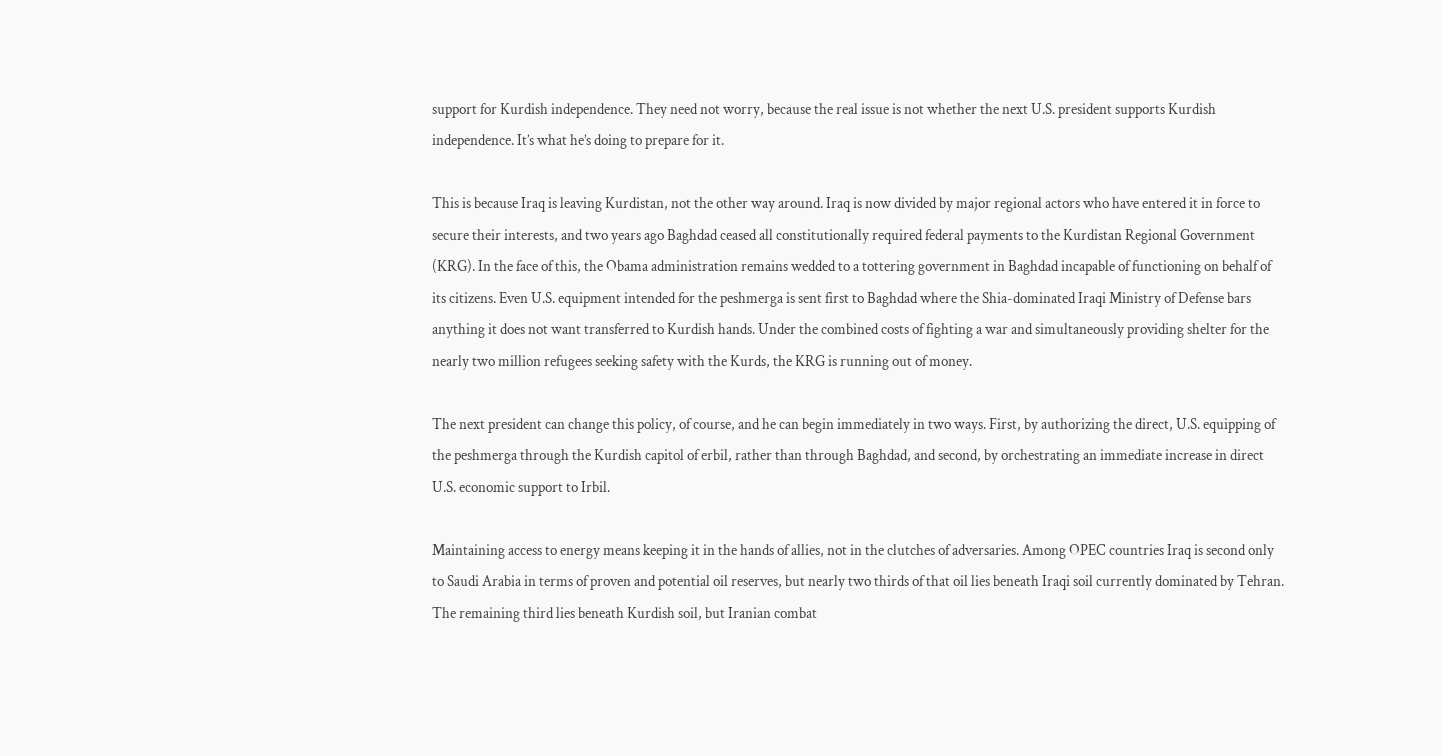support for Kurdish independence. They need not worry, because the real issue is not whether the next U.S. president supports Kurdish independence. It’s what he’s doing to prepare for it.

This is because Iraq is leaving Kurdistan, not the other way around. Iraq is now divided by major regional actors who have entered it in force to secure their interests, and two years ago Baghdad ceased all constitutionally required federal payments to the Kurdistan Regional Government (KRG). In the face of this, the Obama administration remains wedded to a tottering government in Baghdad incapable of functioning on behalf of its citizens. Even U.S. equipment intended for the peshmerga is sent first to Baghdad where the Shia-dominated Iraqi Ministry of Defense bars anything it does not want transferred to Kurdish hands. Under the combined costs of fighting a war and simultaneously providing shelter for the nearly two million refugees seeking safety with the Kurds, the KRG is running out of money.

The next president can change this policy, of course, and he can begin immediately in two ways. First, by authorizing the direct, U.S. equipping of the peshmerga through the Kurdish capitol of erbil, rather than through Baghdad, and second, by orchestrating an immediate increase in direct U.S. economic support to Irbil.

Maintaining access to energy means keeping it in the hands of allies, not in the clutches of adversaries. Among OPEC countries Iraq is second only to Saudi Arabia in terms of proven and potential oil reserves, but nearly two thirds of that oil lies beneath Iraqi soil currently dominated by Tehran. The remaining third lies beneath Kurdish soil, but Iranian combat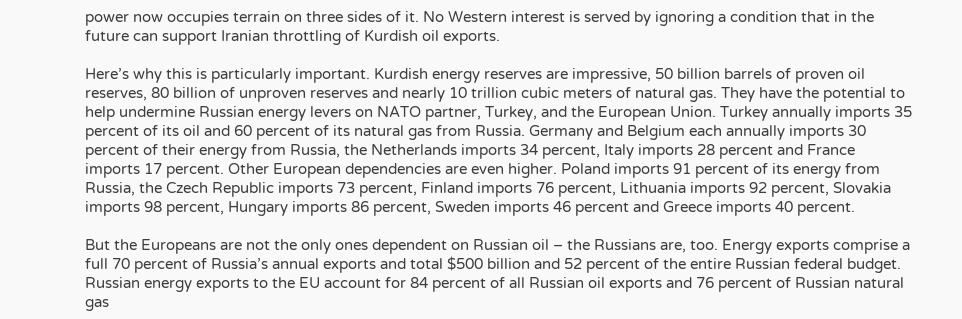power now occupies terrain on three sides of it. No Western interest is served by ignoring a condition that in the future can support Iranian throttling of Kurdish oil exports.

Here’s why this is particularly important. Kurdish energy reserves are impressive, 50 billion barrels of proven oil reserves, 80 billion of unproven reserves and nearly 10 trillion cubic meters of natural gas. They have the potential to help undermine Russian energy levers on NATO partner, Turkey, and the European Union. Turkey annually imports 35 percent of its oil and 60 percent of its natural gas from Russia. Germany and Belgium each annually imports 30 percent of their energy from Russia, the Netherlands imports 34 percent, Italy imports 28 percent and France imports 17 percent. Other European dependencies are even higher. Poland imports 91 percent of its energy from Russia, the Czech Republic imports 73 percent, Finland imports 76 percent, Lithuania imports 92 percent, Slovakia imports 98 percent, Hungary imports 86 percent, Sweden imports 46 percent and Greece imports 40 percent.

But the Europeans are not the only ones dependent on Russian oil – the Russians are, too. Energy exports comprise a full 70 percent of Russia’s annual exports and total $500 billion and 52 percent of the entire Russian federal budget. Russian energy exports to the EU account for 84 percent of all Russian oil exports and 76 percent of Russian natural gas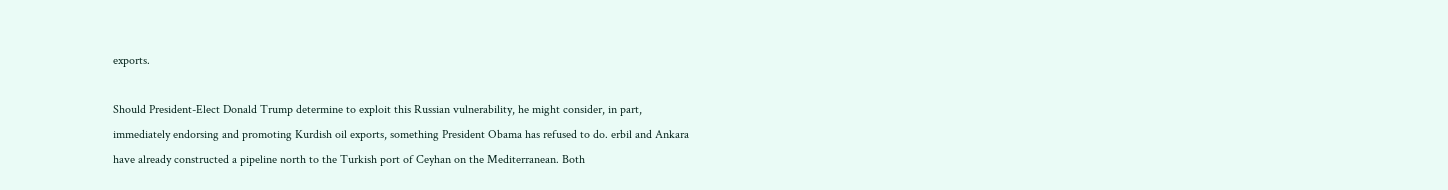exports.

Should President-Elect Donald Trump determine to exploit this Russian vulnerability, he might consider, in part, immediately endorsing and promoting Kurdish oil exports, something President Obama has refused to do. erbil and Ankara have already constructed a pipeline north to the Turkish port of Ceyhan on the Mediterranean. Both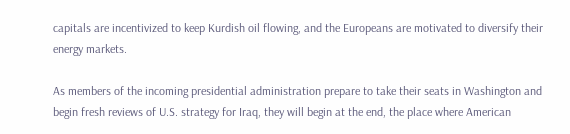capitals are incentivized to keep Kurdish oil flowing, and the Europeans are motivated to diversify their energy markets.

As members of the incoming presidential administration prepare to take their seats in Washington and begin fresh reviews of U.S. strategy for Iraq, they will begin at the end, the place where American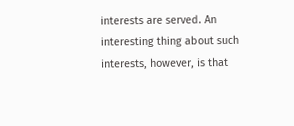interests are served. An interesting thing about such interests, however, is that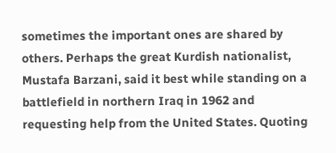sometimes the important ones are shared by others. Perhaps the great Kurdish nationalist, Mustafa Barzani, said it best while standing on a battlefield in northern Iraq in 1962 and requesting help from the United States. Quoting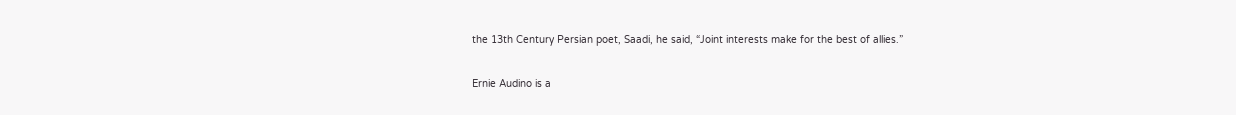the 13th Century Persian poet, Saadi, he said, “Joint interests make for the best of allies.”

Ernie Audino is a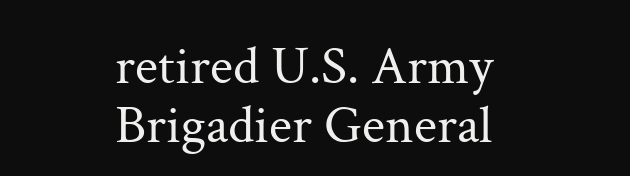retired U.S. Army Brigadier General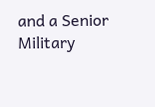and a Senior Military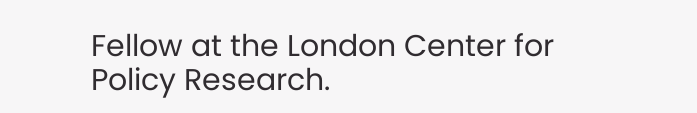Fellow at the London Center for Policy Research.